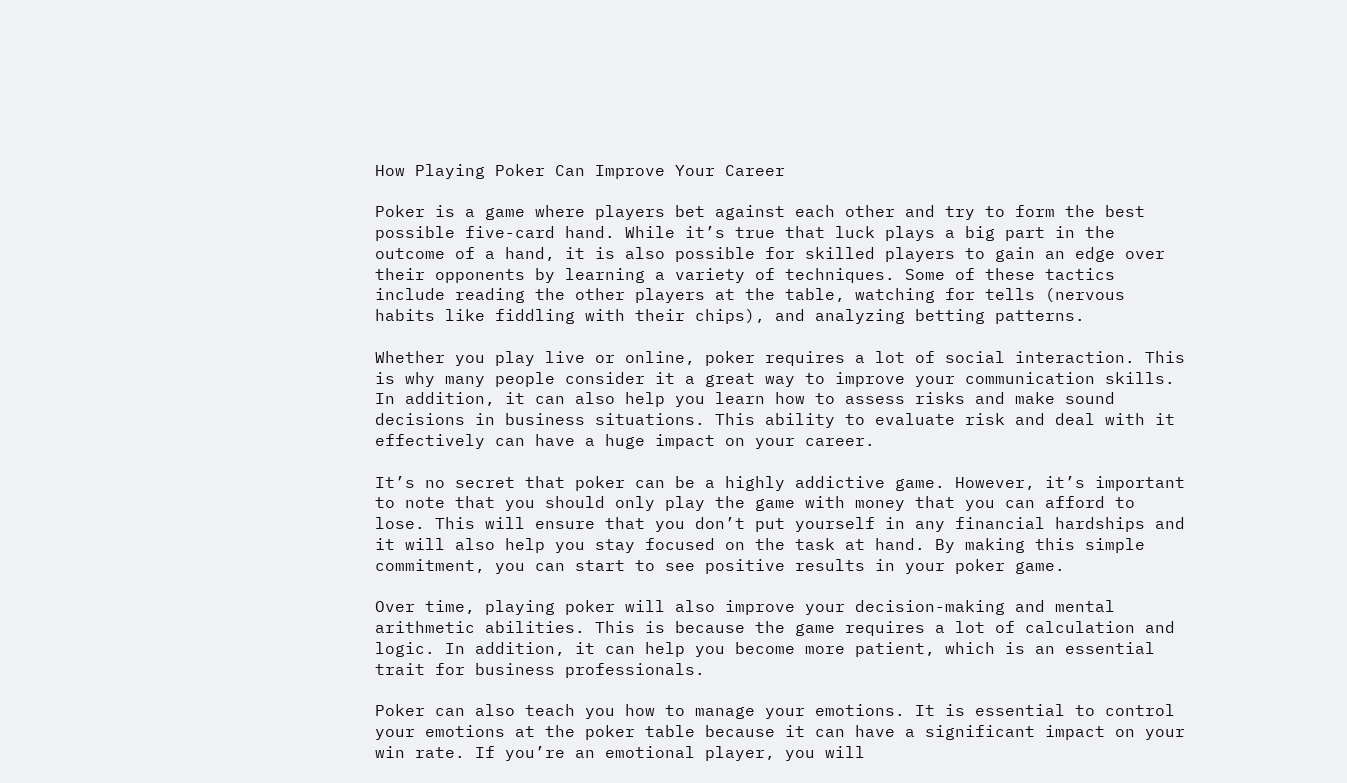How Playing Poker Can Improve Your Career

Poker is a game where players bet against each other and try to form the best possible five-card hand. While it’s true that luck plays a big part in the outcome of a hand, it is also possible for skilled players to gain an edge over their opponents by learning a variety of techniques. Some of these tactics include reading the other players at the table, watching for tells (nervous habits like fiddling with their chips), and analyzing betting patterns.

Whether you play live or online, poker requires a lot of social interaction. This is why many people consider it a great way to improve your communication skills. In addition, it can also help you learn how to assess risks and make sound decisions in business situations. This ability to evaluate risk and deal with it effectively can have a huge impact on your career.

It’s no secret that poker can be a highly addictive game. However, it’s important to note that you should only play the game with money that you can afford to lose. This will ensure that you don’t put yourself in any financial hardships and it will also help you stay focused on the task at hand. By making this simple commitment, you can start to see positive results in your poker game.

Over time, playing poker will also improve your decision-making and mental arithmetic abilities. This is because the game requires a lot of calculation and logic. In addition, it can help you become more patient, which is an essential trait for business professionals.

Poker can also teach you how to manage your emotions. It is essential to control your emotions at the poker table because it can have a significant impact on your win rate. If you’re an emotional player, you will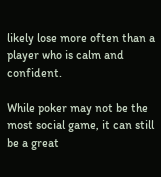likely lose more often than a player who is calm and confident.

While poker may not be the most social game, it can still be a great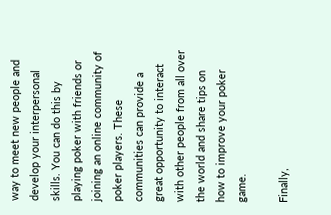way to meet new people and develop your interpersonal skills. You can do this by playing poker with friends or joining an online community of poker players. These communities can provide a great opportunity to interact with other people from all over the world and share tips on how to improve your poker game.

Finally,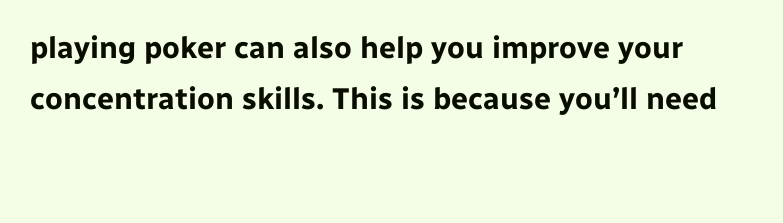playing poker can also help you improve your concentration skills. This is because you’ll need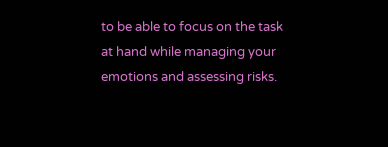to be able to focus on the task at hand while managing your emotions and assessing risks.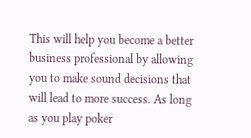This will help you become a better business professional by allowing you to make sound decisions that will lead to more success. As long as you play poker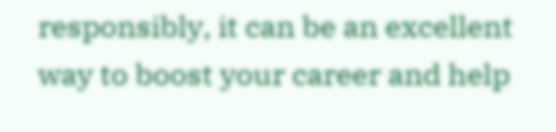responsibly, it can be an excellent way to boost your career and help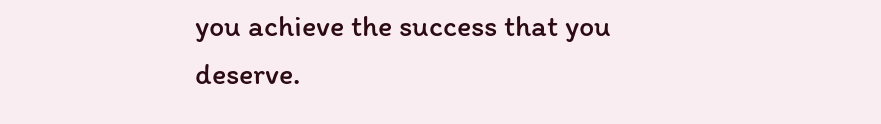you achieve the success that you deserve.